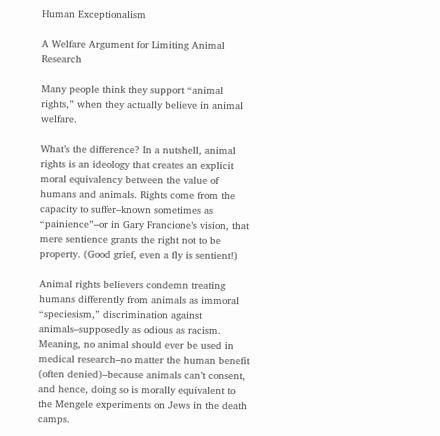Human Exceptionalism

A Welfare Argument for Limiting Animal Research

Many people think they support “animal rights,” when they actually believe in animal welfare.

What’s the difference? In a nutshell, animal rights is an ideology that creates an explicit moral equivalency between the value of humans and animals. Rights come from the capacity to suffer–known sometimes as “painience”–or in Gary Francione’s vision, that mere sentience grants the right not to be property. (Good grief, even a fly is sentient!)

Animal rights believers condemn treating humans differently from animals as immoral “speciesism,” discrimination against animals–supposedly as odious as racism. Meaning, no animal should ever be used in medical research–no matter the human benefit (often denied)–because animals can’t consent, and hence, doing so is morally equivalent to the Mengele experiments on Jews in the death camps.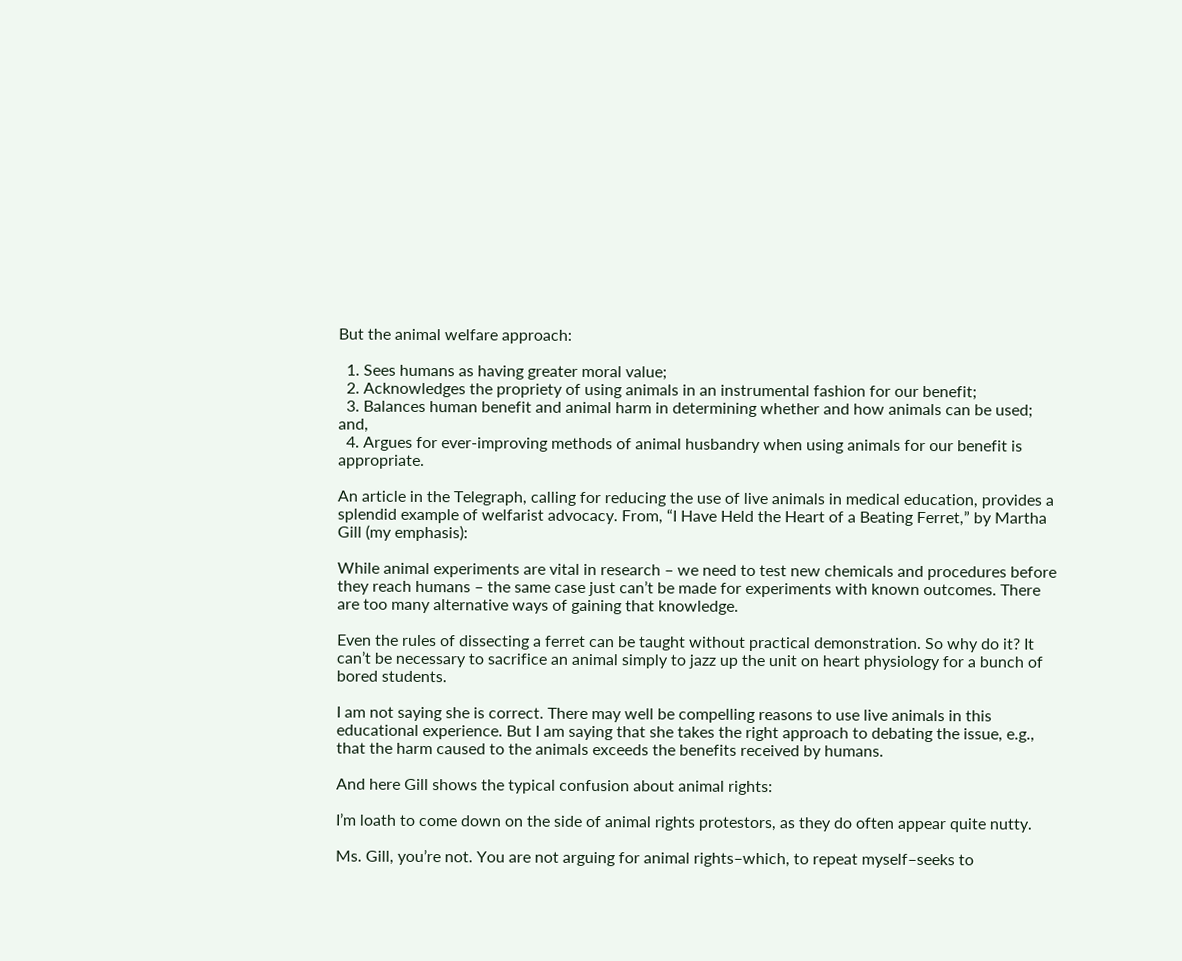But the animal welfare approach:

  1. Sees humans as having greater moral value;
  2. Acknowledges the propriety of using animals in an instrumental fashion for our benefit;
  3. Balances human benefit and animal harm in determining whether and how animals can be used; and,
  4. Argues for ever-improving methods of animal husbandry when using animals for our benefit is appropriate.

An article in the Telegraph, calling for reducing the use of live animals in medical education, provides a splendid example of welfarist advocacy. From, “I Have Held the Heart of a Beating Ferret,” by Martha Gill (my emphasis):

While animal experiments are vital in research – we need to test new chemicals and procedures before they reach humans – the same case just can’t be made for experiments with known outcomes. There are too many alternative ways of gaining that knowledge.

Even the rules of dissecting a ferret can be taught without practical demonstration. So why do it? It can’t be necessary to sacrifice an animal simply to jazz up the unit on heart physiology for a bunch of bored students.

I am not saying she is correct. There may well be compelling reasons to use live animals in this educational experience. But I am saying that she takes the right approach to debating the issue, e.g., that the harm caused to the animals exceeds the benefits received by humans.

And here Gill shows the typical confusion about animal rights:

I’m loath to come down on the side of animal rights protestors, as they do often appear quite nutty.

Ms. Gill, you’re not. You are not arguing for animal rights–which, to repeat myself–seeks to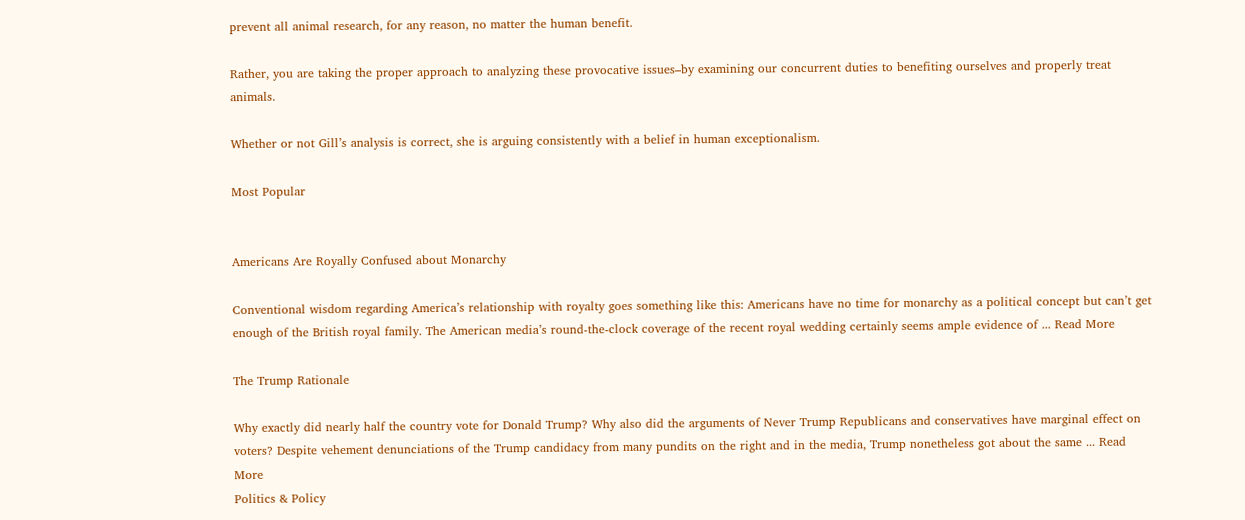prevent all animal research, for any reason, no matter the human benefit.

Rather, you are taking the proper approach to analyzing these provocative issues–by examining our concurrent duties to benefiting ourselves and properly treat animals.

Whether or not Gill’s analysis is correct, she is arguing consistently with a belief in human exceptionalism.

Most Popular


Americans Are Royally Confused about Monarchy

Conventional wisdom regarding America’s relationship with royalty goes something like this: Americans have no time for monarchy as a political concept but can’t get enough of the British royal family. The American media’s round-the-clock coverage of the recent royal wedding certainly seems ample evidence of ... Read More

The Trump Rationale

Why exactly did nearly half the country vote for Donald Trump? Why also did the arguments of Never Trump Republicans and conservatives have marginal effect on voters? Despite vehement denunciations of the Trump candidacy from many pundits on the right and in the media, Trump nonetheless got about the same ... Read More
Politics & Policy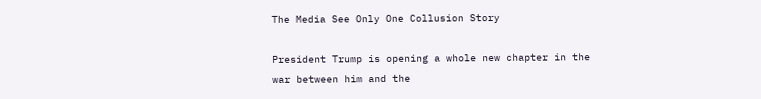The Media See Only One Collusion Story

President Trump is opening a whole new chapter in the war between him and the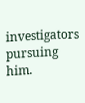investigators pursuing him.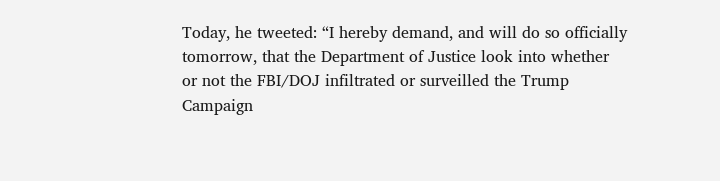Today, he tweeted: “I hereby demand, and will do so officially tomorrow, that the Department of Justice look into whether or not the FBI/DOJ infiltrated or surveilled the Trump Campaign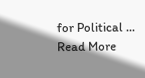for Political ... Read More